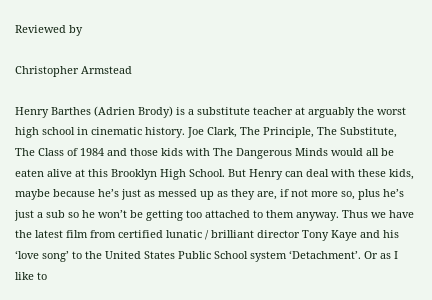Reviewed by

Christopher Armstead

Henry Barthes (Adrien Brody) is a substitute teacher at arguably the worst high school in cinematic history. Joe Clark, The Principle, The Substitute, The Class of 1984 and those kids with The Dangerous Minds would all be eaten alive at this Brooklyn High School. But Henry can deal with these kids, maybe because he’s just as messed up as they are, if not more so, plus he’s just a sub so he won’t be getting too attached to them anyway. Thus we have the latest film from certified lunatic / brilliant director Tony Kaye and his ‘love song’ to the United States Public School system ‘Detachment’. Or as I like to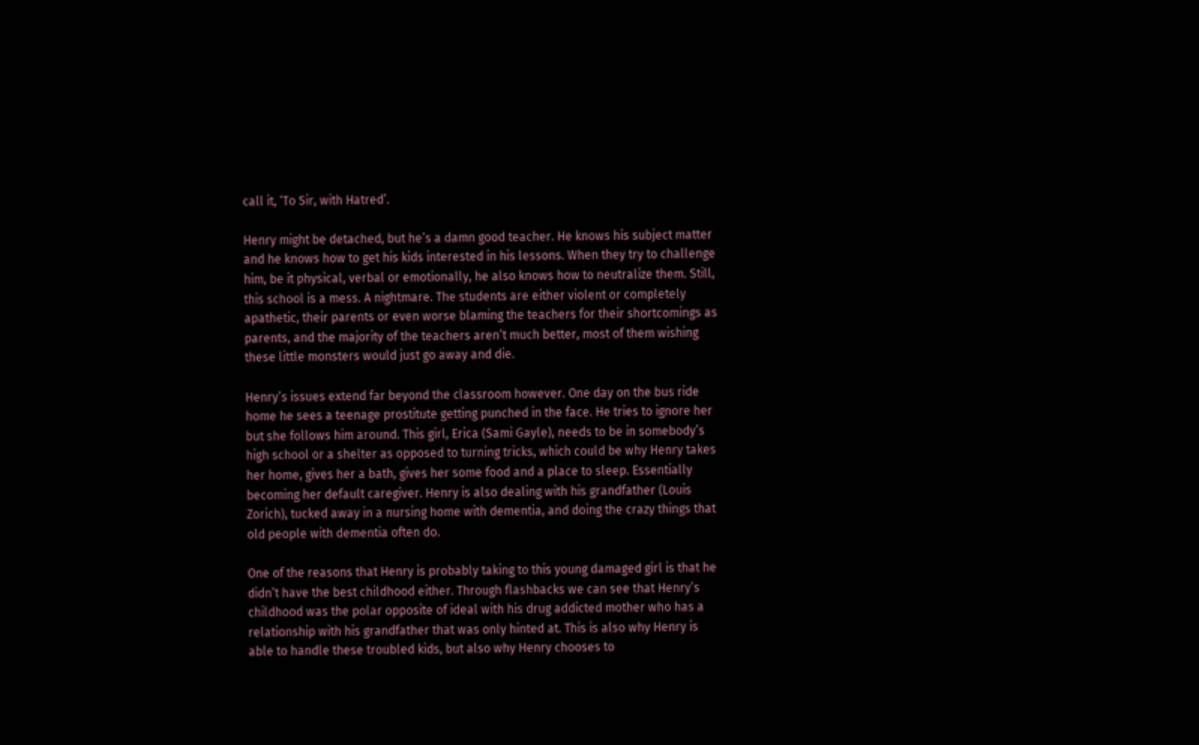call it, ‘To Sir, with Hatred’.

Henry might be detached, but he’s a damn good teacher. He knows his subject matter and he knows how to get his kids interested in his lessons. When they try to challenge him, be it physical, verbal or emotionally, he also knows how to neutralize them. Still, this school is a mess. A nightmare. The students are either violent or completely apathetic, their parents or even worse blaming the teachers for their shortcomings as parents, and the majority of the teachers aren’t much better, most of them wishing these little monsters would just go away and die.

Henry’s issues extend far beyond the classroom however. One day on the bus ride home he sees a teenage prostitute getting punched in the face. He tries to ignore her but she follows him around. This girl, Erica (Sami Gayle), needs to be in somebody’s high school or a shelter as opposed to turning tricks, which could be why Henry takes her home, gives her a bath, gives her some food and a place to sleep. Essentially becoming her default caregiver. Henry is also dealing with his grandfather (Louis Zorich), tucked away in a nursing home with dementia, and doing the crazy things that old people with dementia often do.

One of the reasons that Henry is probably taking to this young damaged girl is that he didn’t have the best childhood either. Through flashbacks we can see that Henry’s childhood was the polar opposite of ideal with his drug addicted mother who has a relationship with his grandfather that was only hinted at. This is also why Henry is able to handle these troubled kids, but also why Henry chooses to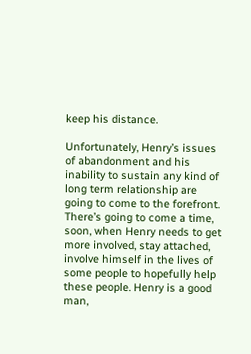keep his distance.

Unfortunately, Henry’s issues of abandonment and his inability to sustain any kind of long term relationship are going to come to the forefront. There’s going to come a time, soon, when Henry needs to get more involved, stay attached, involve himself in the lives of some people to hopefully help these people. Henry is a good man,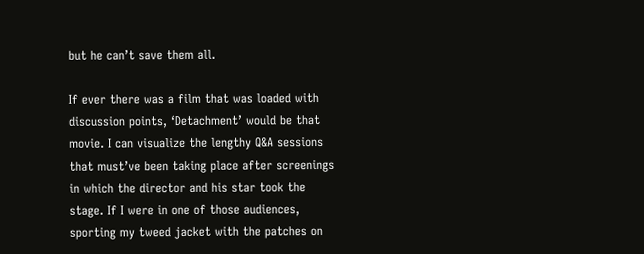but he can’t save them all.

If ever there was a film that was loaded with discussion points, ‘Detachment’ would be that movie. I can visualize the lengthy Q&A sessions that must’ve been taking place after screenings in which the director and his star took the stage. If I were in one of those audiences, sporting my tweed jacket with the patches on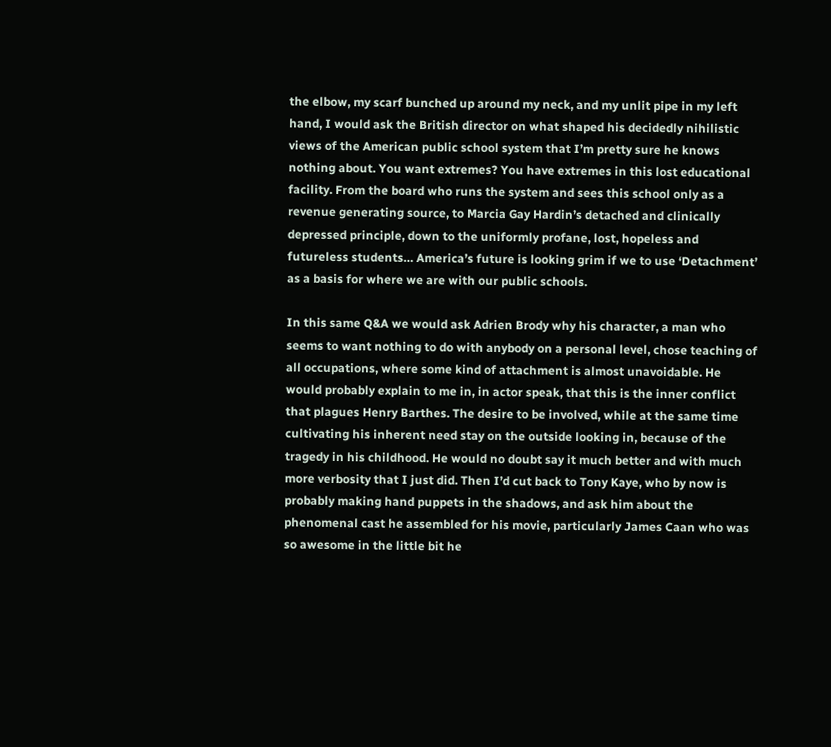the elbow, my scarf bunched up around my neck, and my unlit pipe in my left hand, I would ask the British director on what shaped his decidedly nihilistic views of the American public school system that I’m pretty sure he knows nothing about. You want extremes? You have extremes in this lost educational facility. From the board who runs the system and sees this school only as a revenue generating source, to Marcia Gay Hardin’s detached and clinically depressed principle, down to the uniformly profane, lost, hopeless and futureless students… America’s future is looking grim if we to use ‘Detachment’ as a basis for where we are with our public schools.

In this same Q&A we would ask Adrien Brody why his character, a man who seems to want nothing to do with anybody on a personal level, chose teaching of all occupations, where some kind of attachment is almost unavoidable. He would probably explain to me in, in actor speak, that this is the inner conflict that plagues Henry Barthes. The desire to be involved, while at the same time cultivating his inherent need stay on the outside looking in, because of the tragedy in his childhood. He would no doubt say it much better and with much more verbosity that I just did. Then I’d cut back to Tony Kaye, who by now is probably making hand puppets in the shadows, and ask him about the phenomenal cast he assembled for his movie, particularly James Caan who was so awesome in the little bit he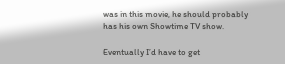was in this movie, he should probably has his own Showtime TV show.

Eventually I’d have to get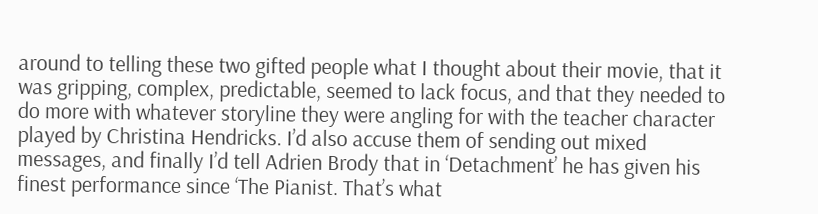around to telling these two gifted people what I thought about their movie, that it was gripping, complex, predictable, seemed to lack focus, and that they needed to do more with whatever storyline they were angling for with the teacher character played by Christina Hendricks. I’d also accuse them of sending out mixed messages, and finally I’d tell Adrien Brody that in ‘Detachment’ he has given his finest performance since ‘The Pianist. That’s what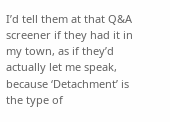I’d tell them at that Q&A screener if they had it in my town, as if they’d actually let me speak, because ‘Detachment’ is the type of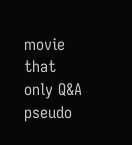movie that only Q&A pseudo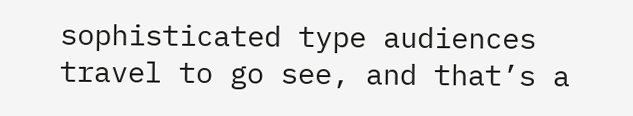sophisticated type audiences travel to go see, and that’s a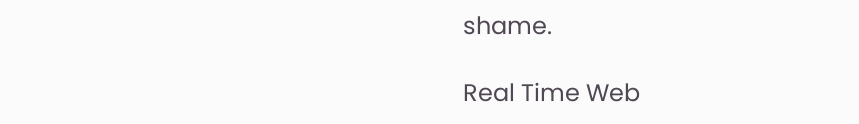shame.

Real Time Web